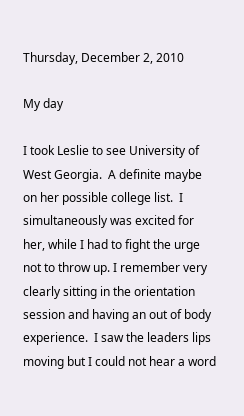Thursday, December 2, 2010

My day

I took Leslie to see University of West Georgia.  A definite maybe on her possible college list.  I simultaneously was excited for her, while I had to fight the urge not to throw up. I remember very clearly sitting in the orientation session and having an out of body experience.  I saw the leaders lips moving but I could not hear a word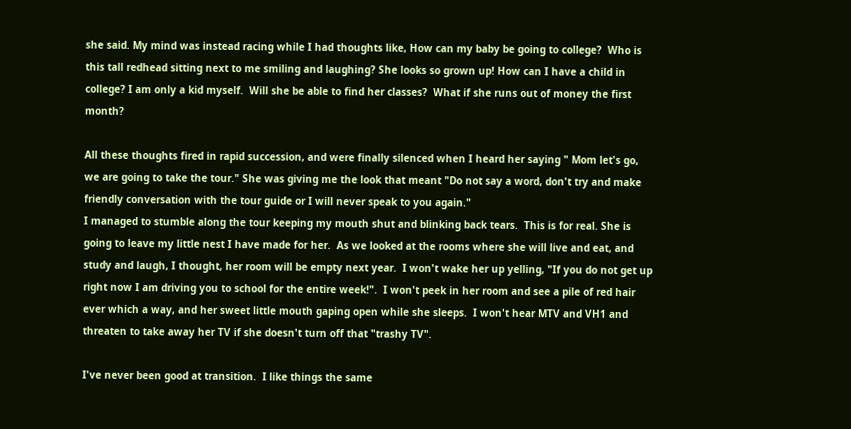she said. My mind was instead racing while I had thoughts like, How can my baby be going to college?  Who is this tall redhead sitting next to me smiling and laughing? She looks so grown up! How can I have a child in college? I am only a kid myself.  Will she be able to find her classes?  What if she runs out of money the first month?

All these thoughts fired in rapid succession, and were finally silenced when I heard her saying " Mom let's go, we are going to take the tour." She was giving me the look that meant "Do not say a word, don't try and make friendly conversation with the tour guide or I will never speak to you again."
I managed to stumble along the tour keeping my mouth shut and blinking back tears.  This is for real. She is going to leave my little nest I have made for her.  As we looked at the rooms where she will live and eat, and study and laugh, I thought, her room will be empty next year.  I won't wake her up yelling, "If you do not get up right now I am driving you to school for the entire week!".  I won't peek in her room and see a pile of red hair ever which a way, and her sweet little mouth gaping open while she sleeps.  I won't hear MTV and VH1 and threaten to take away her TV if she doesn't turn off that "trashy TV".

I've never been good at transition.  I like things the same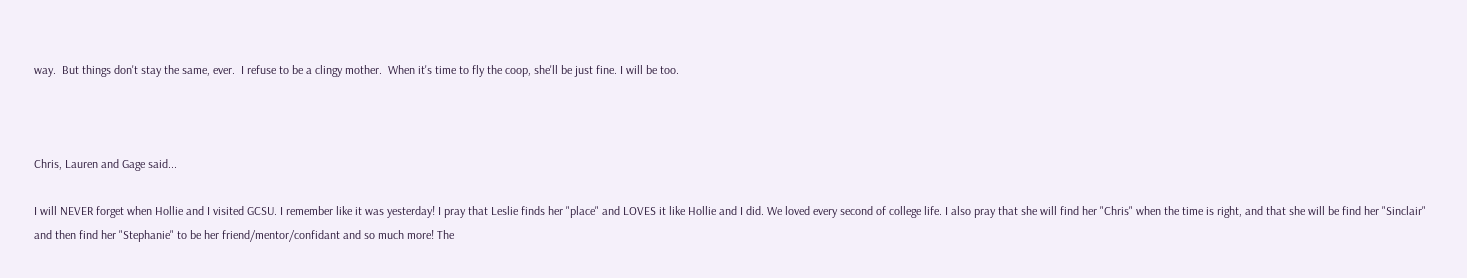way.  But things don't stay the same, ever.  I refuse to be a clingy mother.  When it's time to fly the coop, she'll be just fine. I will be too.



Chris, Lauren and Gage said...

I will NEVER forget when Hollie and I visited GCSU. I remember like it was yesterday! I pray that Leslie finds her "place" and LOVES it like Hollie and I did. We loved every second of college life. I also pray that she will find her "Chris" when the time is right, and that she will be find her "Sinclair" and then find her "Stephanie" to be her friend/mentor/confidant and so much more! The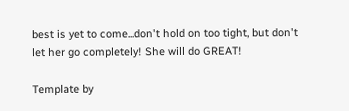best is yet to come...don't hold on too tight, but don't let her go completely! She will do GREAT!

Template by